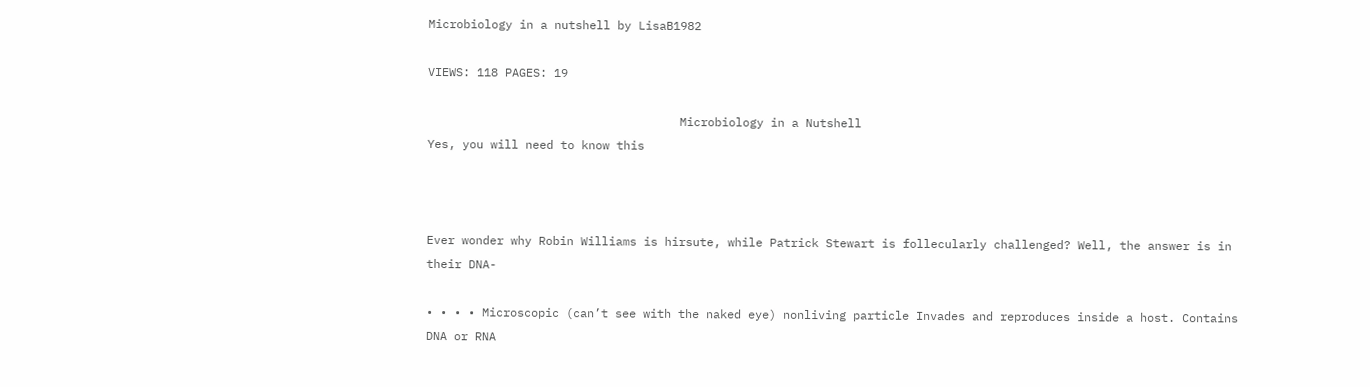Microbiology in a nutshell by LisaB1982

VIEWS: 118 PAGES: 19

                                    Microbiology in a Nutshell
Yes, you will need to know this



Ever wonder why Robin Williams is hirsute, while Patrick Stewart is follecularly challenged? Well, the answer is in their DNA-

• • • • Microscopic (can’t see with the naked eye) nonliving particle Invades and reproduces inside a host. Contains DNA or RNA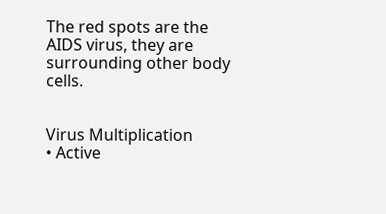The red spots are the AIDS virus, they are surrounding other body cells.


Virus Multiplication
• Active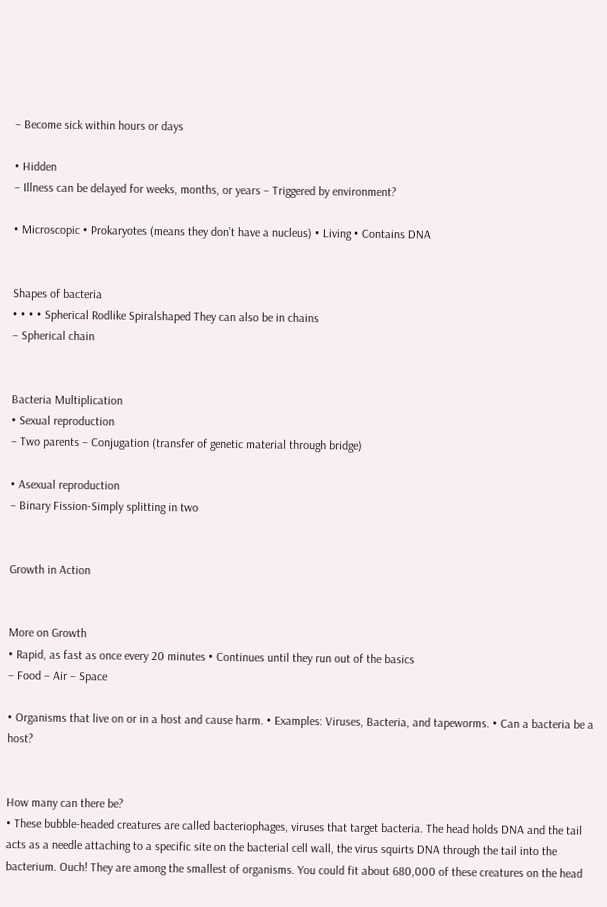– Become sick within hours or days

• Hidden
– Illness can be delayed for weeks, months, or years – Triggered by environment?

• Microscopic • Prokaryotes (means they don’t have a nucleus) • Living • Contains DNA


Shapes of bacteria
• • • • Spherical Rodlike Spiralshaped They can also be in chains
– Spherical chain


Bacteria Multiplication
• Sexual reproduction
– Two parents – Conjugation (transfer of genetic material through bridge)

• Asexual reproduction
– Binary Fission-Simply splitting in two


Growth in Action


More on Growth
• Rapid, as fast as once every 20 minutes • Continues until they run out of the basics
– Food – Air – Space

• Organisms that live on or in a host and cause harm. • Examples: Viruses, Bacteria, and tapeworms. • Can a bacteria be a host?


How many can there be?
• These bubble-headed creatures are called bacteriophages, viruses that target bacteria. The head holds DNA and the tail acts as a needle attaching to a specific site on the bacterial cell wall, the virus squirts DNA through the tail into the bacterium. Ouch! They are among the smallest of organisms. You could fit about 680,000 of these creatures on the head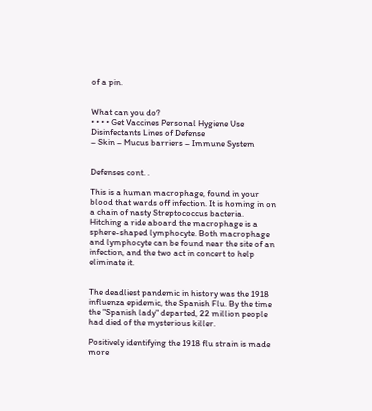of a pin.


What can you do?
• • • • Get Vaccines Personal Hygiene Use Disinfectants Lines of Defense
– Skin – Mucus barriers – Immune System


Defenses cont. .

This is a human macrophage, found in your blood that wards off infection. It is homing in on a chain of nasty Streptococcus bacteria. Hitching a ride aboard the macrophage is a sphere-shaped lymphocyte. Both macrophage and lymphocyte can be found near the site of an infection, and the two act in concert to help eliminate it.


The deadliest pandemic in history was the 1918 influenza epidemic, the Spanish Flu. By the time the "Spanish lady" departed, 22 million people had died of the mysterious killer.

Positively identifying the 1918 flu strain is made more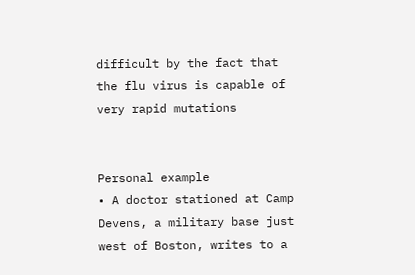difficult by the fact that the flu virus is capable of very rapid mutations


Personal example
• A doctor stationed at Camp Devens, a military base just west of Boston, writes to a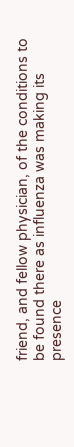friend, and fellow physician, of the conditions to be found there as influenza was making its presence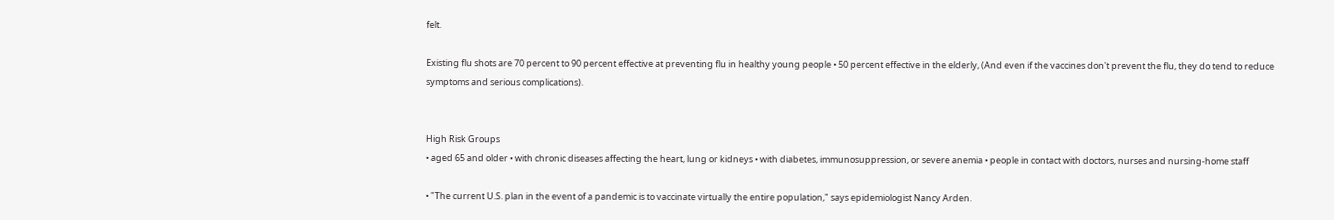felt.

Existing flu shots are 70 percent to 90 percent effective at preventing flu in healthy young people • 50 percent effective in the elderly, (And even if the vaccines don't prevent the flu, they do tend to reduce symptoms and serious complications).


High Risk Groups
• aged 65 and older • with chronic diseases affecting the heart, lung or kidneys • with diabetes, immunosuppression, or severe anemia • people in contact with doctors, nurses and nursing-home staff

• "The current U.S. plan in the event of a pandemic is to vaccinate virtually the entire population," says epidemiologist Nancy Arden.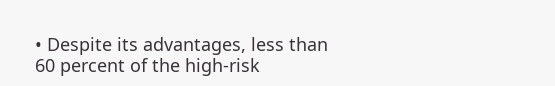• Despite its advantages, less than 60 percent of the high-risk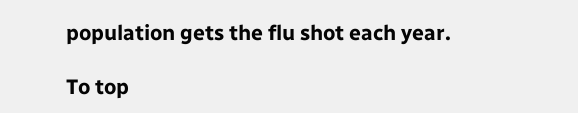population gets the flu shot each year.

To top